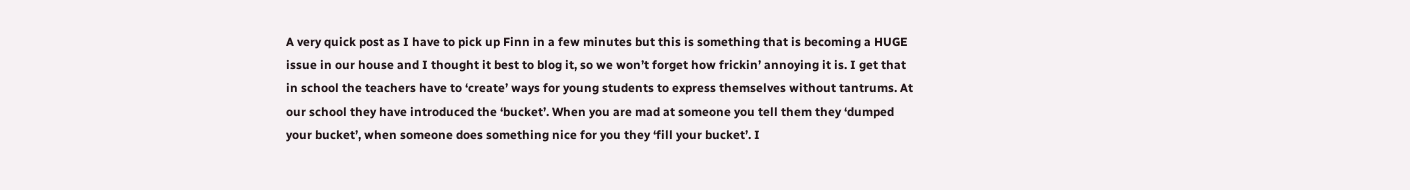A very quick post as I have to pick up Finn in a few minutes but this is something that is becoming a HUGE issue in our house and I thought it best to blog it, so we won’t forget how frickin’ annoying it is. I get that in school the teachers have to ‘create’ ways for young students to express themselves without tantrums. At our school they have introduced the ‘bucket’. When you are mad at someone you tell them they ‘dumped your bucket’, when someone does something nice for you they ‘fill your bucket’. I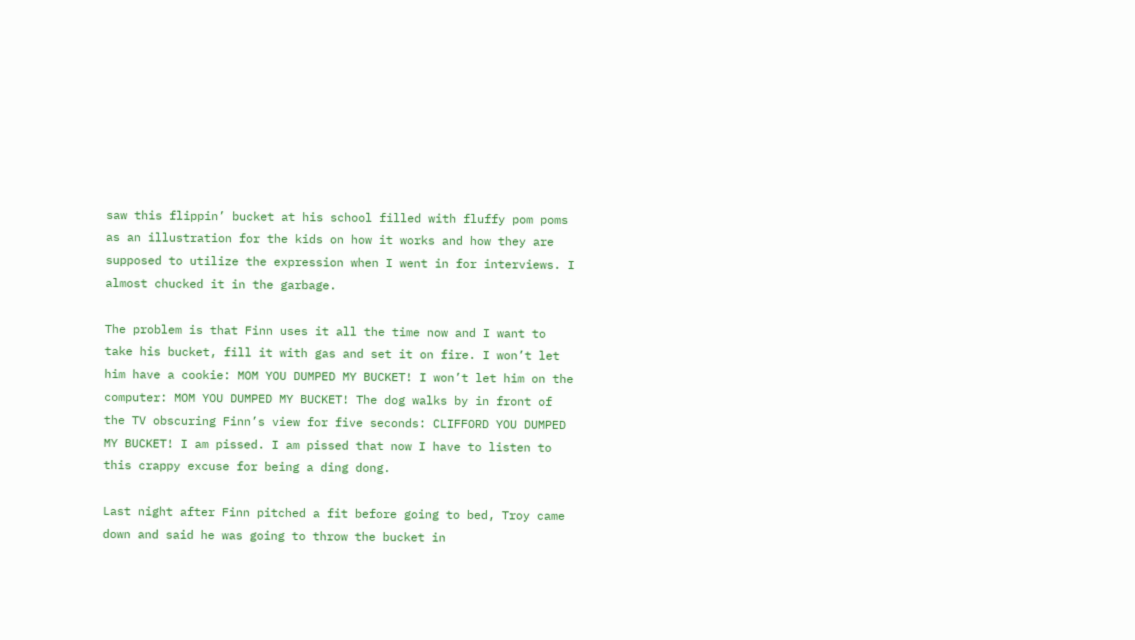saw this flippin’ bucket at his school filled with fluffy pom poms as an illustration for the kids on how it works and how they are supposed to utilize the expression when I went in for interviews. I almost chucked it in the garbage.

The problem is that Finn uses it all the time now and I want to take his bucket, fill it with gas and set it on fire. I won’t let him have a cookie: MOM YOU DUMPED MY BUCKET! I won’t let him on the computer: MOM YOU DUMPED MY BUCKET! The dog walks by in front of the TV obscuring Finn’s view for five seconds: CLIFFORD YOU DUMPED MY BUCKET! I am pissed. I am pissed that now I have to listen to this crappy excuse for being a ding dong.

Last night after Finn pitched a fit before going to bed, Troy came down and said he was going to throw the bucket in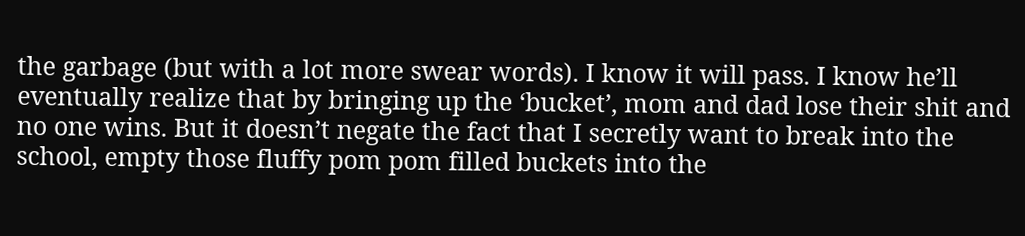the garbage (but with a lot more swear words). I know it will pass. I know he’ll eventually realize that by bringing up the ‘bucket’, mom and dad lose their shit and no one wins. But it doesn’t negate the fact that I secretly want to break into the school, empty those fluffy pom pom filled buckets into the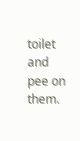toilet and pee on them.